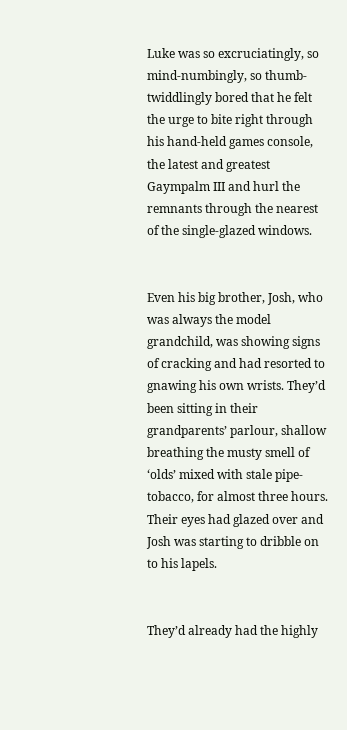Luke was so excruciatingly, so mind-numbingly, so thumb-twiddlingly bored that he felt the urge to bite right through his hand-held games console, the latest and greatest Gaympalm III and hurl the remnants through the nearest of the single-glazed windows.


Even his big brother, Josh, who was always the model grandchild, was showing signs of cracking and had resorted to gnawing his own wrists. They’d been sitting in their grandparents’ parlour, shallow breathing the musty smell of ‘olds’ mixed with stale pipe-tobacco, for almost three hours. Their eyes had glazed over and Josh was starting to dribble on to his lapels.


They’d already had the highly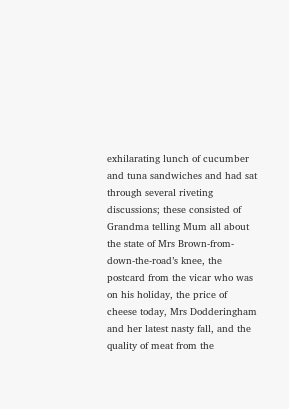exhilarating lunch of cucumber and tuna sandwiches and had sat through several riveting discussions; these consisted of Grandma telling Mum all about the state of Mrs Brown-from-down-the-road’s knee, the postcard from the vicar who was on his holiday, the price of cheese today, Mrs Dodderingham and her latest nasty fall, and the quality of meat from the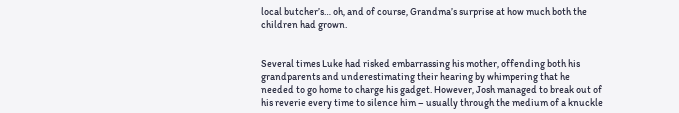local butcher’s… oh, and of course, Grandma’s surprise at how much both the children had grown.


Several times Luke had risked embarrassing his mother, offending both his grandparents and underestimating their hearing by whimpering that he needed to go home to charge his gadget. However, Josh managed to break out of his reverie every time to silence him – usually through the medium of a knuckle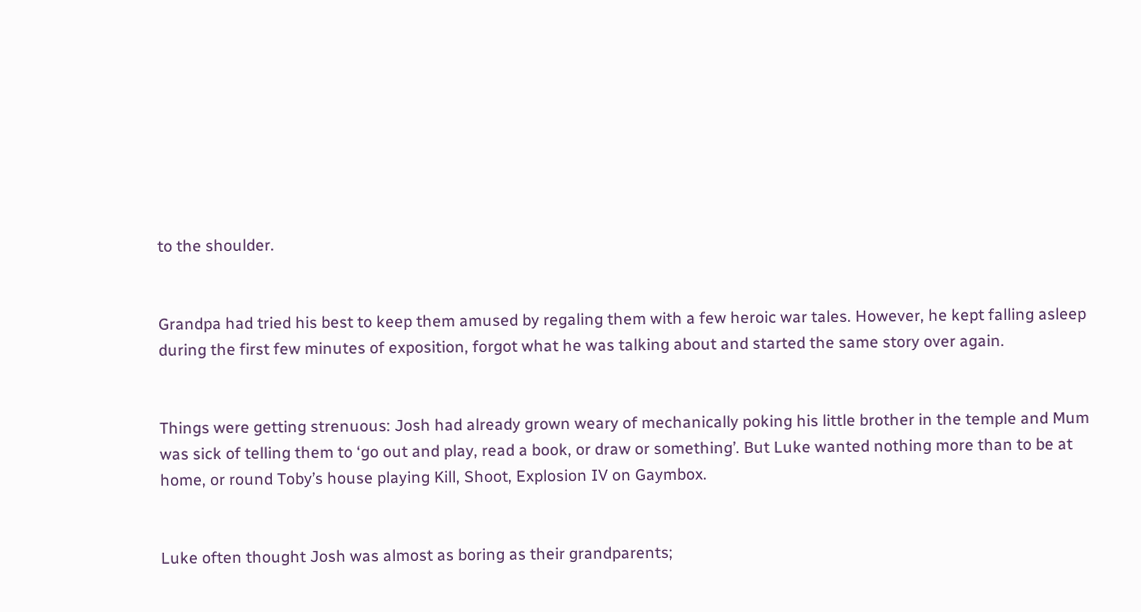to the shoulder.


Grandpa had tried his best to keep them amused by regaling them with a few heroic war tales. However, he kept falling asleep during the first few minutes of exposition, forgot what he was talking about and started the same story over again.


Things were getting strenuous: Josh had already grown weary of mechanically poking his little brother in the temple and Mum was sick of telling them to ‘go out and play, read a book, or draw or something’. But Luke wanted nothing more than to be at home, or round Toby’s house playing Kill, Shoot, Explosion IV on Gaymbox.


Luke often thought Josh was almost as boring as their grandparents;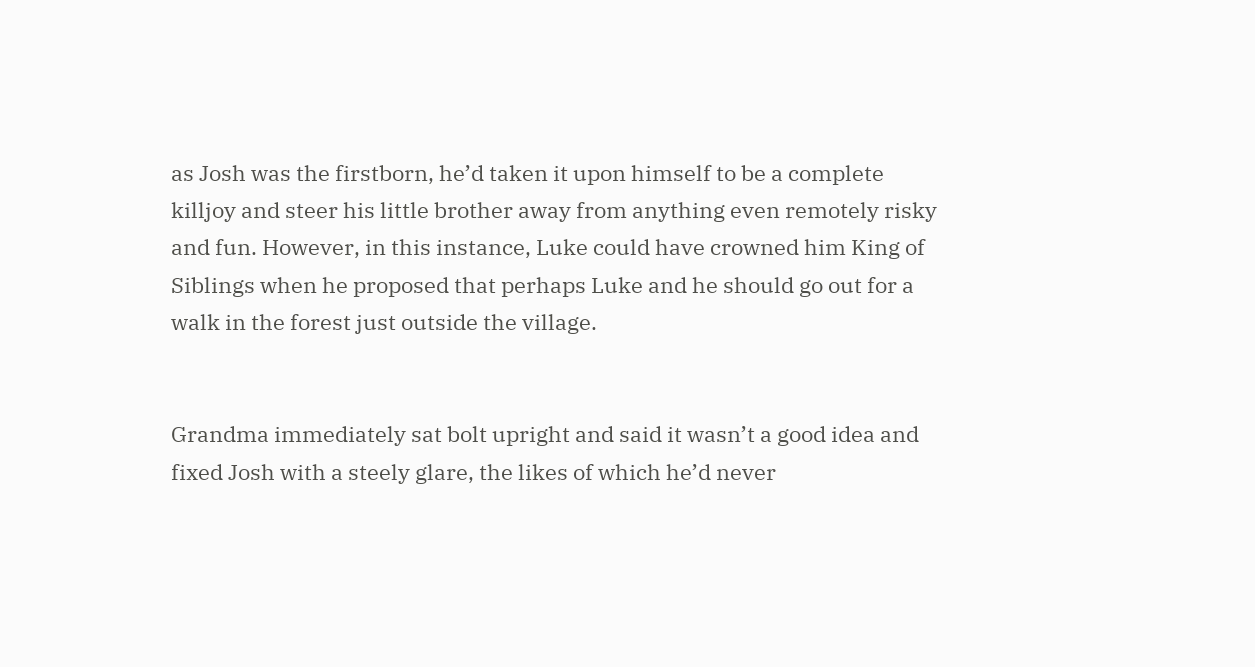as Josh was the firstborn, he’d taken it upon himself to be a complete killjoy and steer his little brother away from anything even remotely risky and fun. However, in this instance, Luke could have crowned him King of Siblings when he proposed that perhaps Luke and he should go out for a walk in the forest just outside the village.


Grandma immediately sat bolt upright and said it wasn’t a good idea and fixed Josh with a steely glare, the likes of which he’d never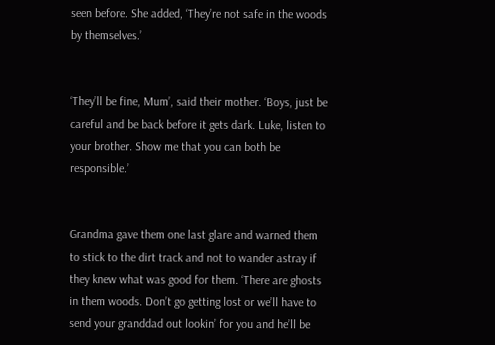seen before. She added, ‘They’re not safe in the woods by themselves.’


‘They’ll be fine, Mum’, said their mother. ‘Boys, just be careful and be back before it gets dark. Luke, listen to your brother. Show me that you can both be responsible.’


Grandma gave them one last glare and warned them to stick to the dirt track and not to wander astray if they knew what was good for them. ‘There are ghosts in them woods. Don’t go getting lost or we’ll have to send your granddad out lookin’ for you and he’ll be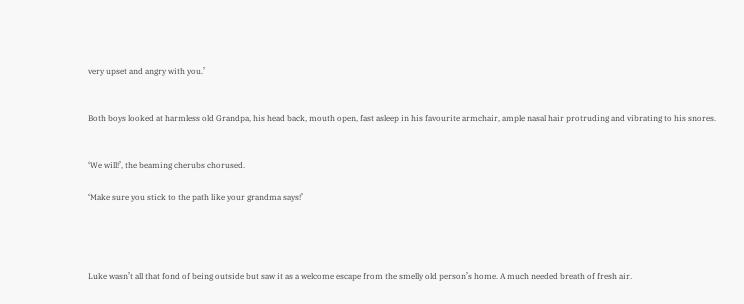very upset and angry with you.’


Both boys looked at harmless old Grandpa, his head back, mouth open, fast asleep in his favourite armchair, ample nasal hair protruding and vibrating to his snores.


‘We will!’, the beaming cherubs chorused.

‘Make sure you stick to the path like your grandma says!’




Luke wasn’t all that fond of being outside but saw it as a welcome escape from the smelly old person’s home. A much needed breath of fresh air.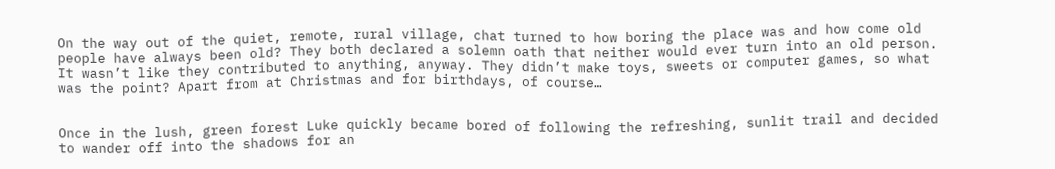On the way out of the quiet, remote, rural village, chat turned to how boring the place was and how come old people have always been old? They both declared a solemn oath that neither would ever turn into an old person. It wasn’t like they contributed to anything, anyway. They didn’t make toys, sweets or computer games, so what was the point? Apart from at Christmas and for birthdays, of course…


Once in the lush, green forest Luke quickly became bored of following the refreshing, sunlit trail and decided to wander off into the shadows for an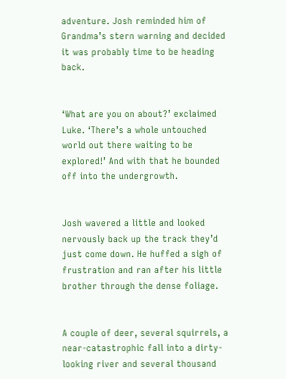adventure. Josh reminded him of Grandma’s stern warning and decided it was probably time to be heading back.


‘What are you on about?’ exclaimed Luke. ‘There’s a whole untouched world out there waiting to be explored!’ And with that he bounded off into the undergrowth.


Josh wavered a little and looked nervously back up the track they’d just come down. He huffed a sigh of frustration and ran after his little brother through the dense foliage.


A couple of deer, several squirrels, a near-catastrophic fall into a dirty-looking river and several thousand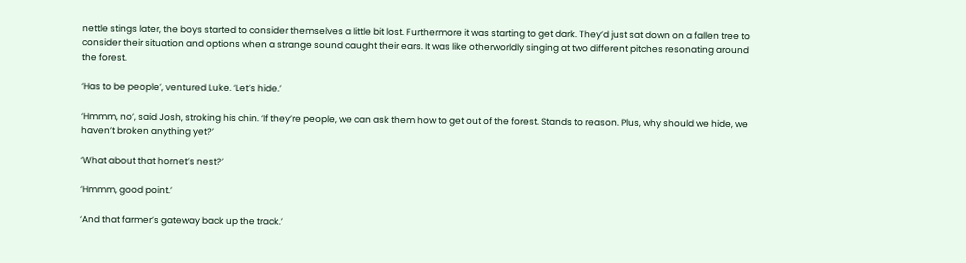nettle stings later, the boys started to consider themselves a little bit lost. Furthermore it was starting to get dark. They’d just sat down on a fallen tree to consider their situation and options when a strange sound caught their ears. It was like otherworldly singing at two different pitches resonating around the forest.

‘Has to be people’, ventured Luke. ‘Let’s hide.’

‘Hmmm, no’, said Josh, stroking his chin. ‘If they’re people, we can ask them how to get out of the forest. Stands to reason. Plus, why should we hide, we haven’t broken anything yet?’

‘What about that hornet’s nest?’

‘Hmmm, good point.’

‘And that farmer’s gateway back up the track.’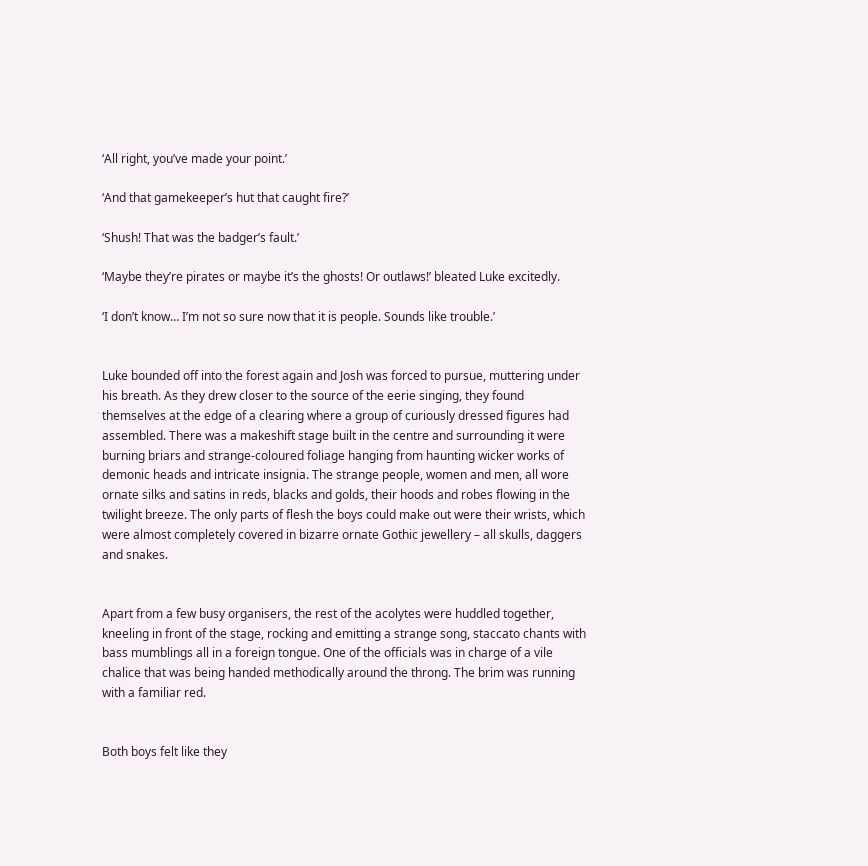‘All right, you’ve made your point.’

‘And that gamekeeper’s hut that caught fire?’

‘Shush! That was the badger’s fault.’

‘Maybe they’re pirates or maybe it’s the ghosts! Or outlaws!’ bleated Luke excitedly.

‘I don’t know… I’m not so sure now that it is people. Sounds like trouble.’


Luke bounded off into the forest again and Josh was forced to pursue, muttering under his breath. As they drew closer to the source of the eerie singing, they found themselves at the edge of a clearing where a group of curiously dressed figures had assembled. There was a makeshift stage built in the centre and surrounding it were burning briars and strange-coloured foliage hanging from haunting wicker works of demonic heads and intricate insignia. The strange people, women and men, all wore ornate silks and satins in reds, blacks and golds, their hoods and robes flowing in the twilight breeze. The only parts of flesh the boys could make out were their wrists, which were almost completely covered in bizarre ornate Gothic jewellery – all skulls, daggers and snakes.


Apart from a few busy organisers, the rest of the acolytes were huddled together, kneeling in front of the stage, rocking and emitting a strange song, staccato chants with bass mumblings all in a foreign tongue. One of the officials was in charge of a vile chalice that was being handed methodically around the throng. The brim was running with a familiar red.


Both boys felt like they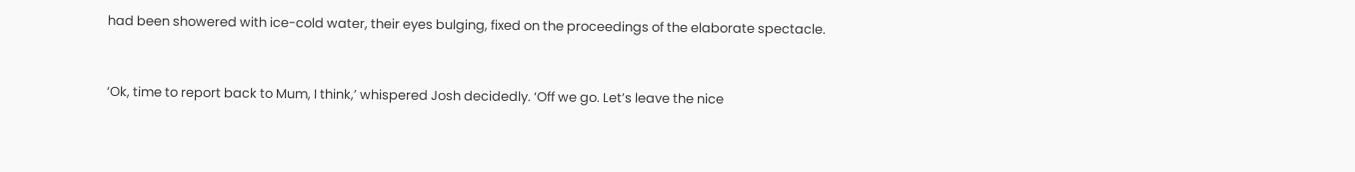had been showered with ice-cold water, their eyes bulging, fixed on the proceedings of the elaborate spectacle.


‘Ok, time to report back to Mum, I think,’ whispered Josh decidedly. ‘Off we go. Let’s leave the nice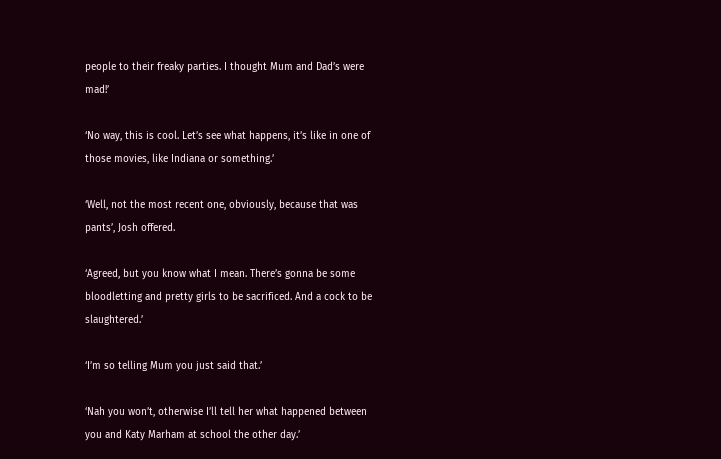people to their freaky parties. I thought Mum and Dad’s were mad!’

‘No way, this is cool. Let’s see what happens, it’s like in one of those movies, like Indiana or something.’

‘Well, not the most recent one, obviously, because that was pants’, Josh offered.

‘Agreed, but you know what I mean. There’s gonna be some bloodletting and pretty girls to be sacrificed. And a cock to be slaughtered.’

‘I’m so telling Mum you just said that.’

‘Nah you won’t, otherwise I’ll tell her what happened between you and Katy Marham at school the other day.’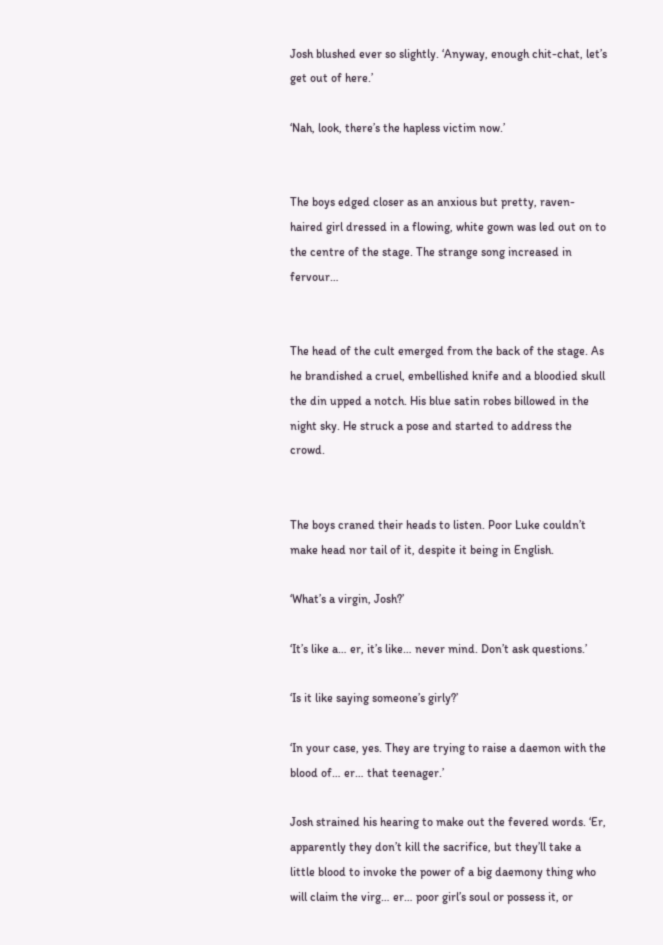Josh blushed ever so slightly. ‘Anyway, enough chit-chat, let’s get out of here.’

‘Nah, look, there’s the hapless victim now.’


The boys edged closer as an anxious but pretty, raven-haired girl dressed in a flowing, white gown was led out on to the centre of the stage. The strange song increased in fervour…


The head of the cult emerged from the back of the stage. As he brandished a cruel, embellished knife and a bloodied skull the din upped a notch. His blue satin robes billowed in the night sky. He struck a pose and started to address the crowd.


The boys craned their heads to listen. Poor Luke couldn’t make head nor tail of it, despite it being in English.

‘What’s a virgin, Josh?’

‘It’s like a… er, it’s like… never mind. Don’t ask questions.’

‘Is it like saying someone’s girly?’

‘In your case, yes. They are trying to raise a daemon with the blood of… er… that teenager.’

Josh strained his hearing to make out the fevered words. ‘Er, apparently they don’t kill the sacrifice, but they’ll take a little blood to invoke the power of a big daemony thing who will claim the virg… er… poor girl’s soul or possess it, or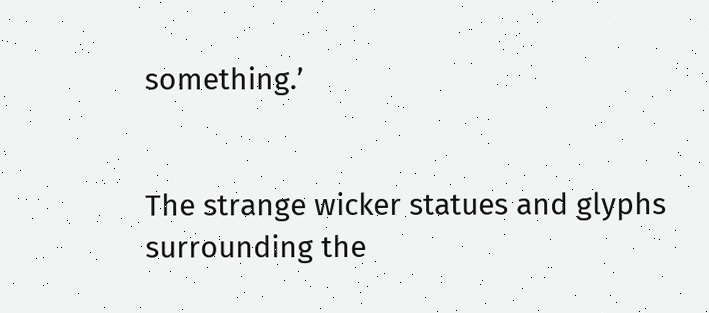something.’


The strange wicker statues and glyphs surrounding the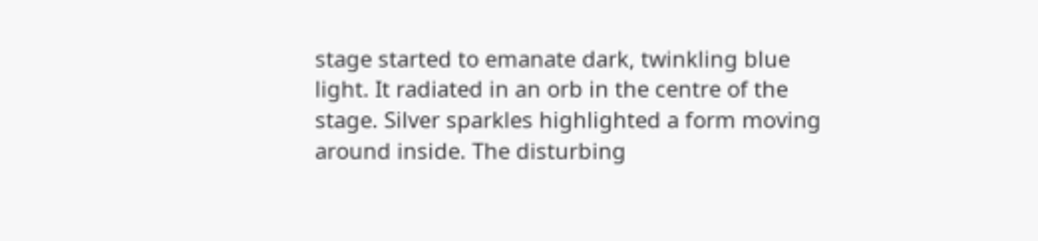stage started to emanate dark, twinkling blue light. It radiated in an orb in the centre of the stage. Silver sparkles highlighted a form moving around inside. The disturbing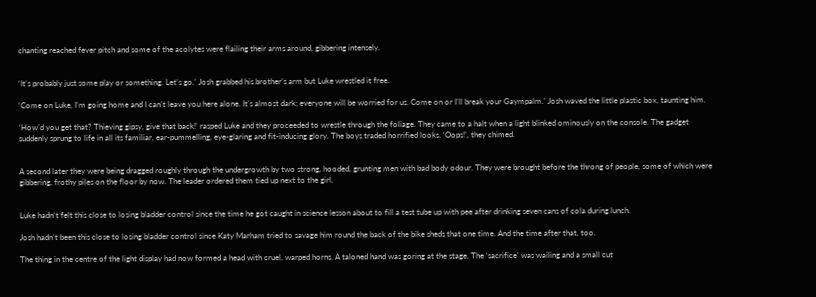chanting reached fever pitch and some of the acolytes were flailing their arms around, gibbering intensely.


‘It’s probably just some play or something. Let’s go.’ Josh grabbed his brother’s arm but Luke wrestled it free.

‘Come on Luke, I’m going home and I can’t leave you here alone. It’s almost dark; everyone will be worried for us. Come on or I’ll break your Gaympalm.’ Josh waved the little plastic box, taunting him.

‘How’d you get that? Thieving gipsy, give that back!’ rasped Luke and they proceeded to wrestle through the foliage. They came to a halt when a light blinked ominously on the console. The gadget suddenly sprung to life in all its familiar, ear-pummelling, eye-glaring and fit-inducing glory. The boys traded horrified looks. ‘Oops!’, they chimed.


A second later they were being dragged roughly through the undergrowth by two strong, hooded, grunting men with bad body odour. They were brought before the throng of people, some of which were gibbering, frothy piles on the floor by now. The leader ordered them tied up next to the girl.


Luke hadn’t felt this close to losing bladder control since the time he got caught in science lesson about to fill a test tube up with pee after drinking seven cans of cola during lunch.

Josh hadn’t been this close to losing bladder control since Katy Marham tried to savage him round the back of the bike sheds that one time. And the time after that, too.

The thing in the centre of the light display had now formed a head with cruel, warped horns. A taloned hand was goring at the stage. The ‘sacrifice’ was wailing and a small cut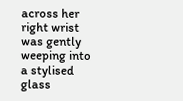across her right wrist was gently weeping into a stylised glass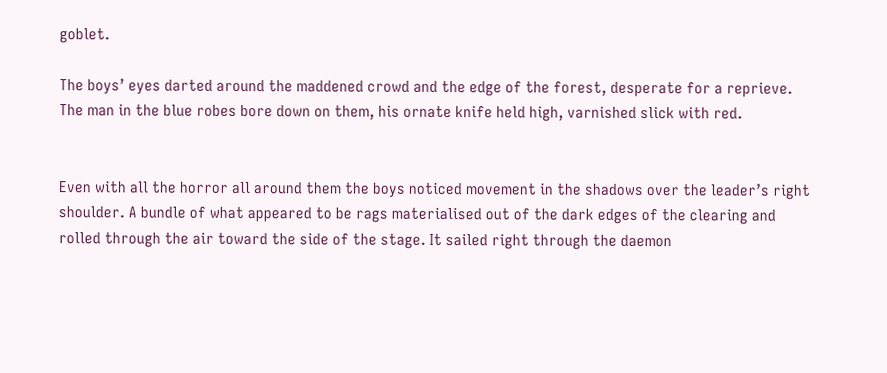goblet.

The boys’ eyes darted around the maddened crowd and the edge of the forest, desperate for a reprieve. The man in the blue robes bore down on them, his ornate knife held high, varnished slick with red.


Even with all the horror all around them the boys noticed movement in the shadows over the leader’s right shoulder. A bundle of what appeared to be rags materialised out of the dark edges of the clearing and rolled through the air toward the side of the stage. It sailed right through the daemon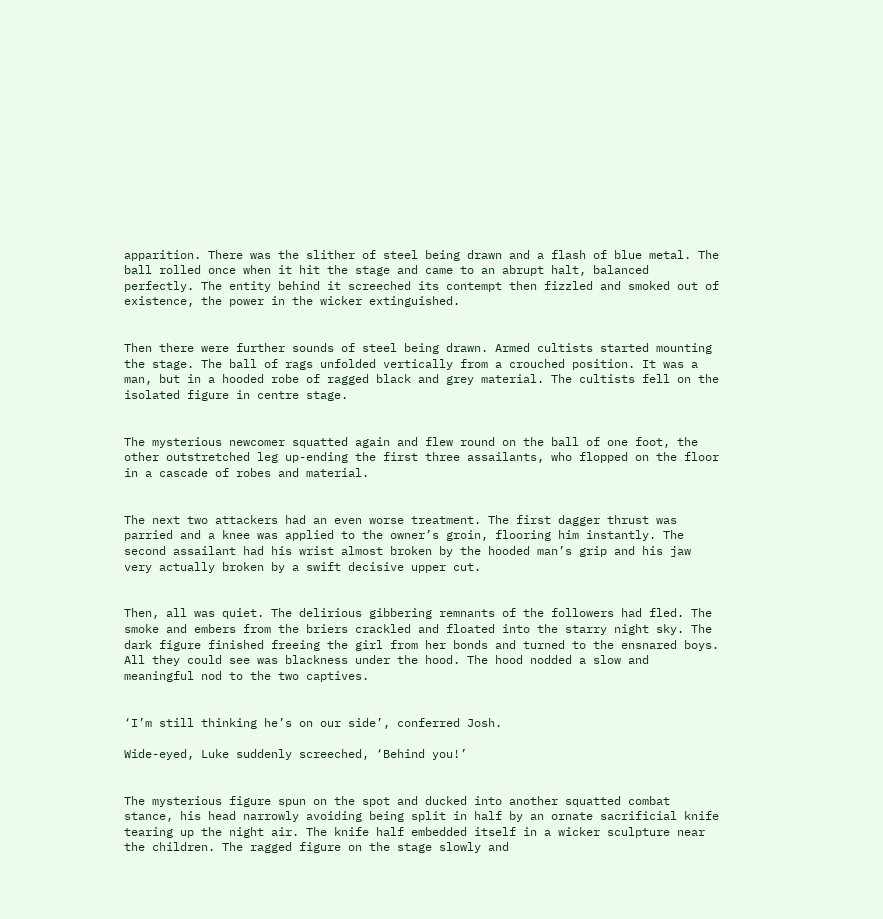apparition. There was the slither of steel being drawn and a flash of blue metal. The ball rolled once when it hit the stage and came to an abrupt halt, balanced perfectly. The entity behind it screeched its contempt then fizzled and smoked out of existence, the power in the wicker extinguished.


Then there were further sounds of steel being drawn. Armed cultists started mounting the stage. The ball of rags unfolded vertically from a crouched position. It was a man, but in a hooded robe of ragged black and grey material. The cultists fell on the isolated figure in centre stage.


The mysterious newcomer squatted again and flew round on the ball of one foot, the other outstretched leg up-ending the first three assailants, who flopped on the floor in a cascade of robes and material.


The next two attackers had an even worse treatment. The first dagger thrust was parried and a knee was applied to the owner’s groin, flooring him instantly. The second assailant had his wrist almost broken by the hooded man’s grip and his jaw very actually broken by a swift decisive upper cut.


Then, all was quiet. The delirious gibbering remnants of the followers had fled. The smoke and embers from the briers crackled and floated into the starry night sky. The dark figure finished freeing the girl from her bonds and turned to the ensnared boys. All they could see was blackness under the hood. The hood nodded a slow and meaningful nod to the two captives.


‘I’m still thinking he’s on our side’, conferred Josh.

Wide-eyed, Luke suddenly screeched, ‘Behind you!’


The mysterious figure spun on the spot and ducked into another squatted combat stance, his head narrowly avoiding being split in half by an ornate sacrificial knife tearing up the night air. The knife half embedded itself in a wicker sculpture near the children. The ragged figure on the stage slowly and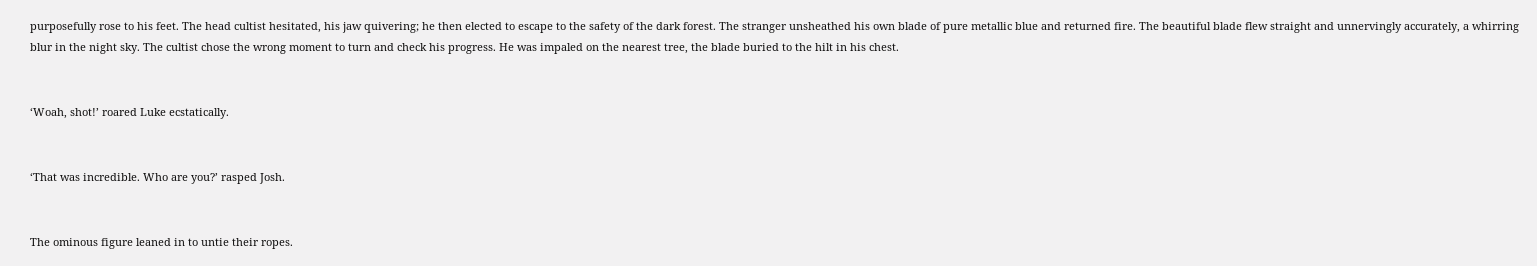purposefully rose to his feet. The head cultist hesitated, his jaw quivering; he then elected to escape to the safety of the dark forest. The stranger unsheathed his own blade of pure metallic blue and returned fire. The beautiful blade flew straight and unnervingly accurately, a whirring blur in the night sky. The cultist chose the wrong moment to turn and check his progress. He was impaled on the nearest tree, the blade buried to the hilt in his chest.


‘Woah, shot!’ roared Luke ecstatically.


‘That was incredible. Who are you?’ rasped Josh.


The ominous figure leaned in to untie their ropes.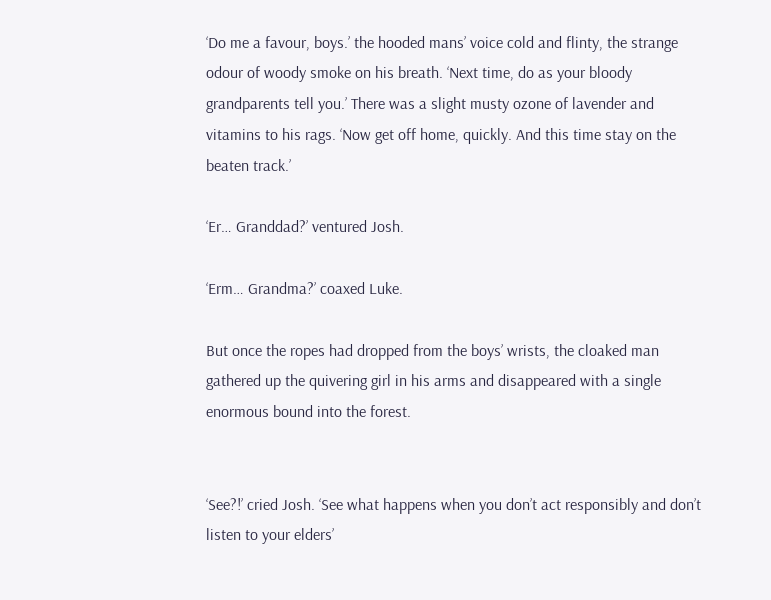‘Do me a favour, boys.’ the hooded mans’ voice cold and flinty, the strange odour of woody smoke on his breath. ‘Next time, do as your bloody grandparents tell you.’ There was a slight musty ozone of lavender and vitamins to his rags. ‘Now get off home, quickly. And this time stay on the beaten track.’

‘Er… Granddad?’ ventured Josh.

‘Erm… Grandma?’ coaxed Luke.

But once the ropes had dropped from the boys’ wrists, the cloaked man gathered up the quivering girl in his arms and disappeared with a single enormous bound into the forest.


‘See?!’ cried Josh. ‘See what happens when you don’t act responsibly and don’t listen to your elders’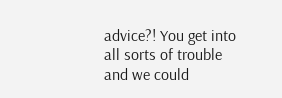advice?! You get into all sorts of trouble and we could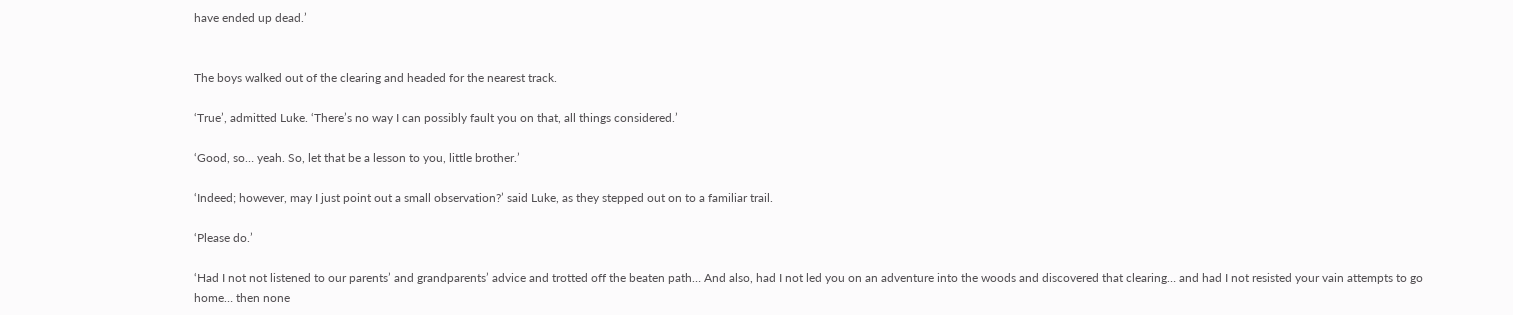have ended up dead.’


The boys walked out of the clearing and headed for the nearest track.

‘True’, admitted Luke. ‘There’s no way I can possibly fault you on that, all things considered.’

‘Good, so… yeah. So, let that be a lesson to you, little brother.’

‘Indeed; however, may I just point out a small observation?’ said Luke, as they stepped out on to a familiar trail.

‘Please do.’

‘Had I not not listened to our parents’ and grandparents’ advice and trotted off the beaten path… And also, had I not led you on an adventure into the woods and discovered that clearing… and had I not resisted your vain attempts to go home… then none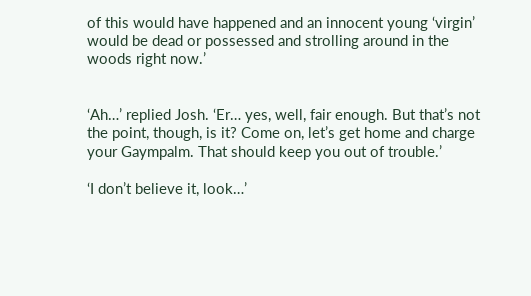of this would have happened and an innocent young ‘virgin’ would be dead or possessed and strolling around in the woods right now.’


‘Ah…’ replied Josh. ‘Er… yes, well, fair enough. But that’s not the point, though, is it? Come on, let’s get home and charge your Gaympalm. That should keep you out of trouble.’

‘I don’t believe it, look…’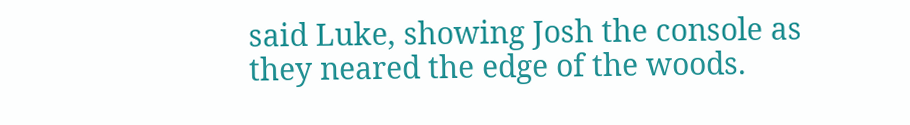said Luke, showing Josh the console as they neared the edge of the woods.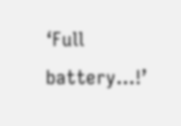‘Full battery…!’